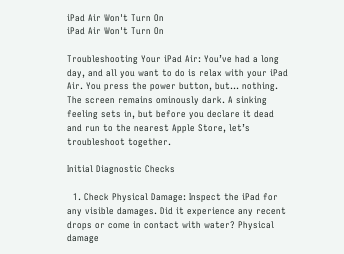iPad Air Won't Turn On
iPad Air Won't Turn On

Troubleshooting Your iPad Air: You’ve had a long day, and all you want to do is relax with your iPad Air. You press the power button, but… nothing. The screen remains ominously dark. A sinking feeling sets in, but before you declare it dead and run to the nearest Apple Store, let’s troubleshoot together.

Initial Diagnostic Checks

  1. Check Physical Damage: Inspect the iPad for any visible damages. Did it experience any recent drops or come in contact with water? Physical damage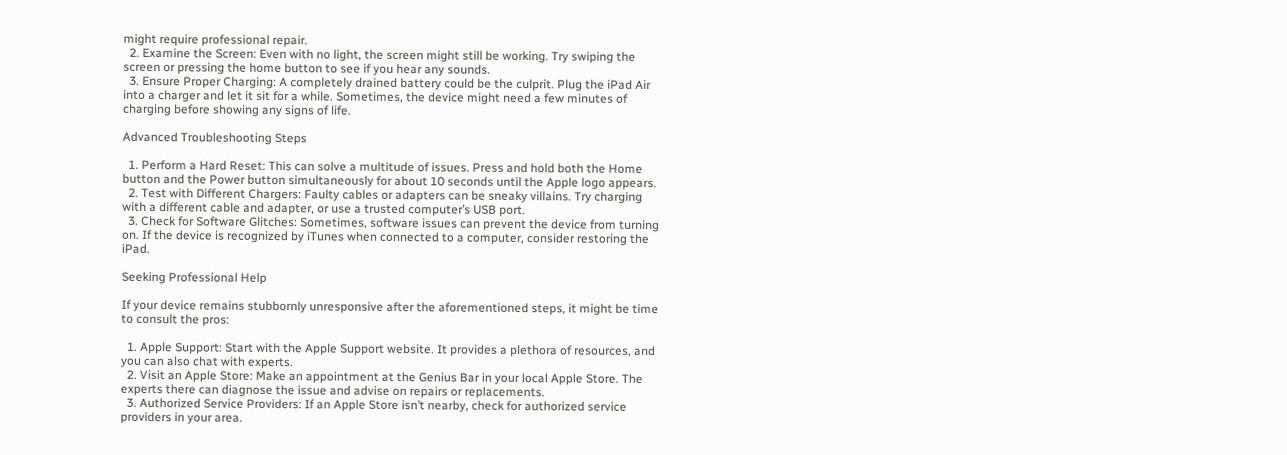might require professional repair.
  2. Examine the Screen: Even with no light, the screen might still be working. Try swiping the screen or pressing the home button to see if you hear any sounds.
  3. Ensure Proper Charging: A completely drained battery could be the culprit. Plug the iPad Air into a charger and let it sit for a while. Sometimes, the device might need a few minutes of charging before showing any signs of life.

Advanced Troubleshooting Steps

  1. Perform a Hard Reset: This can solve a multitude of issues. Press and hold both the Home button and the Power button simultaneously for about 10 seconds until the Apple logo appears.
  2. Test with Different Chargers: Faulty cables or adapters can be sneaky villains. Try charging with a different cable and adapter, or use a trusted computer’s USB port.
  3. Check for Software Glitches: Sometimes, software issues can prevent the device from turning on. If the device is recognized by iTunes when connected to a computer, consider restoring the iPad.

Seeking Professional Help

If your device remains stubbornly unresponsive after the aforementioned steps, it might be time to consult the pros:

  1. Apple Support: Start with the Apple Support website. It provides a plethora of resources, and you can also chat with experts.
  2. Visit an Apple Store: Make an appointment at the Genius Bar in your local Apple Store. The experts there can diagnose the issue and advise on repairs or replacements.
  3. Authorized Service Providers: If an Apple Store isn’t nearby, check for authorized service providers in your area.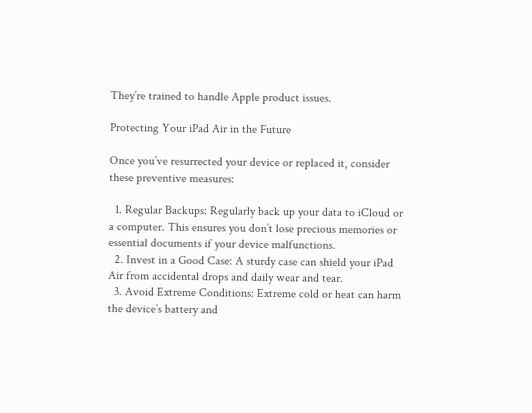They’re trained to handle Apple product issues.

Protecting Your iPad Air in the Future

Once you’ve resurrected your device or replaced it, consider these preventive measures:

  1. Regular Backups: Regularly back up your data to iCloud or a computer. This ensures you don’t lose precious memories or essential documents if your device malfunctions.
  2. Invest in a Good Case: A sturdy case can shield your iPad Air from accidental drops and daily wear and tear.
  3. Avoid Extreme Conditions: Extreme cold or heat can harm the device’s battery and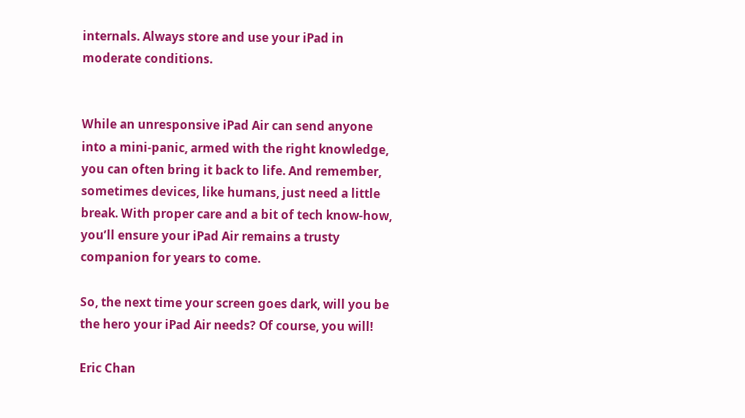internals. Always store and use your iPad in moderate conditions.


While an unresponsive iPad Air can send anyone into a mini-panic, armed with the right knowledge, you can often bring it back to life. And remember, sometimes devices, like humans, just need a little break. With proper care and a bit of tech know-how, you’ll ensure your iPad Air remains a trusty companion for years to come.

So, the next time your screen goes dark, will you be the hero your iPad Air needs? Of course, you will!

Eric Chan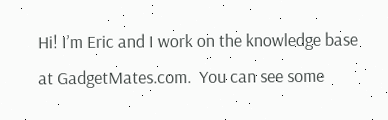Hi! I’m Eric and I work on the knowledge base at GadgetMates.com.  You can see some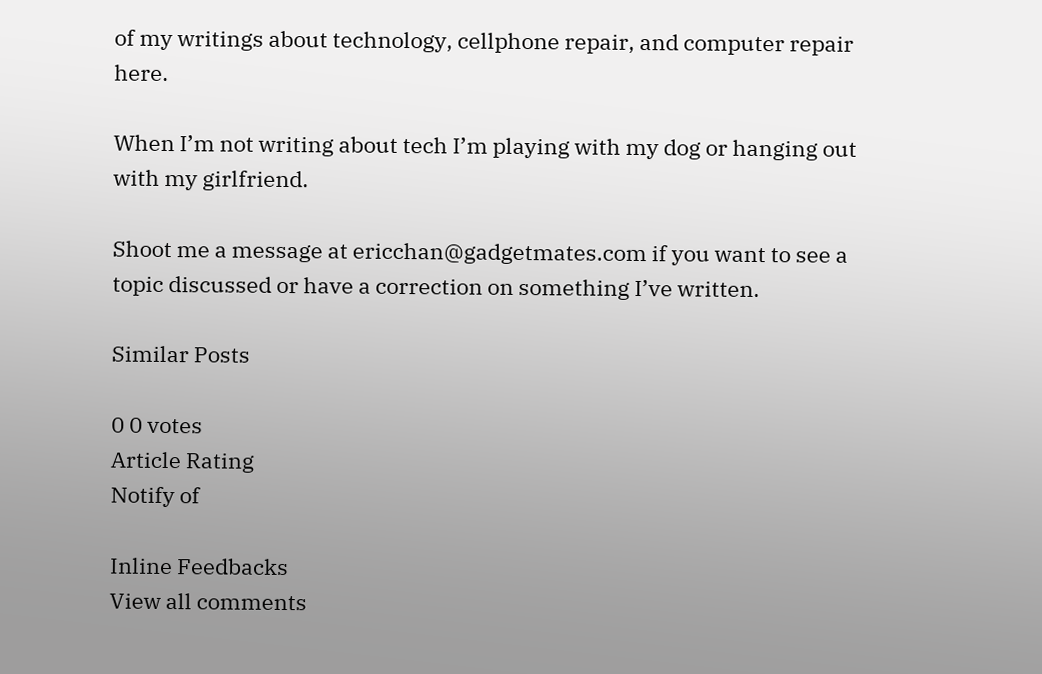of my writings about technology, cellphone repair, and computer repair here.

When I’m not writing about tech I’m playing with my dog or hanging out with my girlfriend.

Shoot me a message at ericchan@gadgetmates.com if you want to see a topic discussed or have a correction on something I’ve written.

Similar Posts

0 0 votes
Article Rating
Notify of

Inline Feedbacks
View all comments